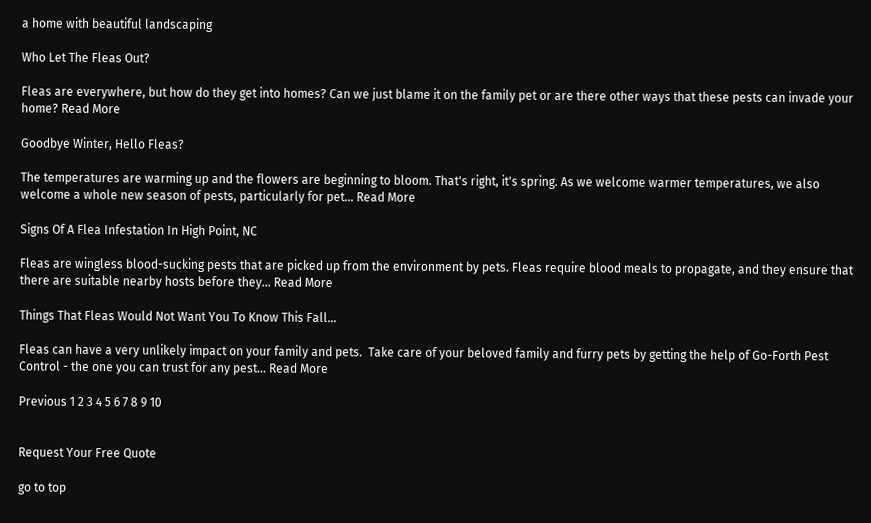a home with beautiful landscaping

Who Let The Fleas Out?

Fleas are everywhere, but how do they get into homes? Can we just blame it on the family pet or are there other ways that these pests can invade your home? Read More

Goodbye Winter, Hello Fleas?

The temperatures are warming up and the flowers are beginning to bloom. That's right, it's spring. As we welcome warmer temperatures, we also welcome a whole new season of pests, particularly for pet… Read More

Signs Of A Flea Infestation In High Point, NC

Fleas are wingless blood-sucking pests that are picked up from the environment by pets. Fleas require blood meals to propagate, and they ensure that there are suitable nearby hosts before they… Read More

Things That Fleas Would Not Want You To Know This Fall…

Fleas can have a very unlikely impact on your family and pets.  Take care of your beloved family and furry pets by getting the help of Go-Forth Pest Control - the one you can trust for any pest… Read More

Previous 1 2 3 4 5 6 7 8 9 10


Request Your Free Quote

go to top